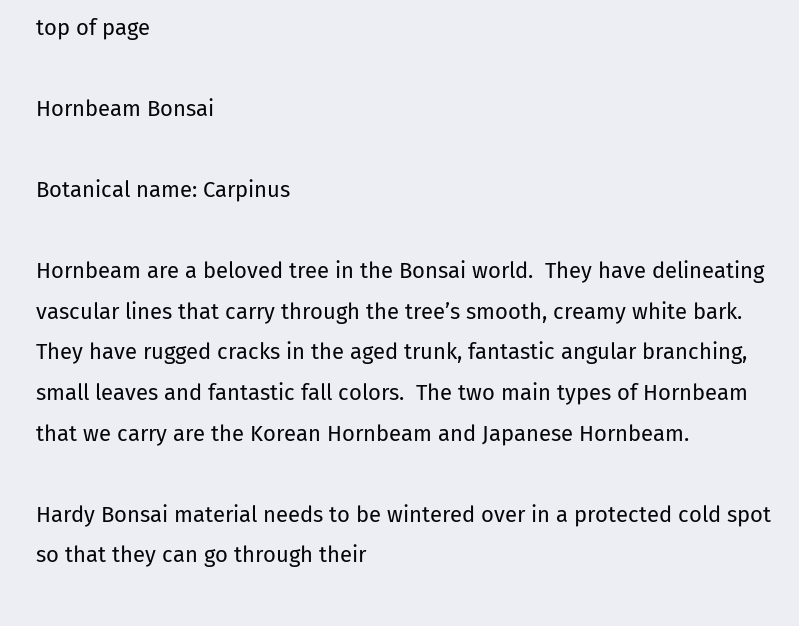top of page

Hornbeam Bonsai

Botanical name: Carpinus

Hornbeam are a beloved tree in the Bonsai world.  They have delineating vascular lines that carry through the tree’s smooth, creamy white bark.  They have rugged cracks in the aged trunk, fantastic angular branching, small leaves and fantastic fall colors.  The two main types of Hornbeam that we carry are the Korean Hornbeam and Japanese Hornbeam.

Hardy Bonsai material needs to be wintered over in a protected cold spot so that they can go through their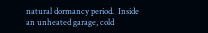natural dormancy period.  Inside an unheated garage, cold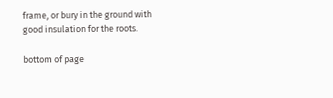frame, or bury in the ground with good insulation for the roots.

bottom of page